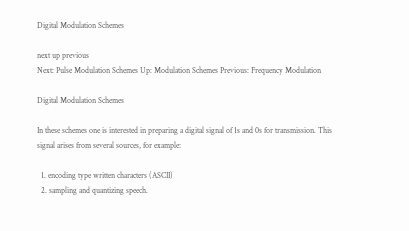Digital Modulation Schemes

next up previous
Next: Pulse Modulation Schemes Up: Modulation Schemes Previous: Frequency Modulation

Digital Modulation Schemes

In these schemes one is interested in preparing a digital signal of 1s and 0s for transmission. This signal arises from several sources, for example:

  1. encoding type written characters (ASCII)
  2. sampling and quantizing speech.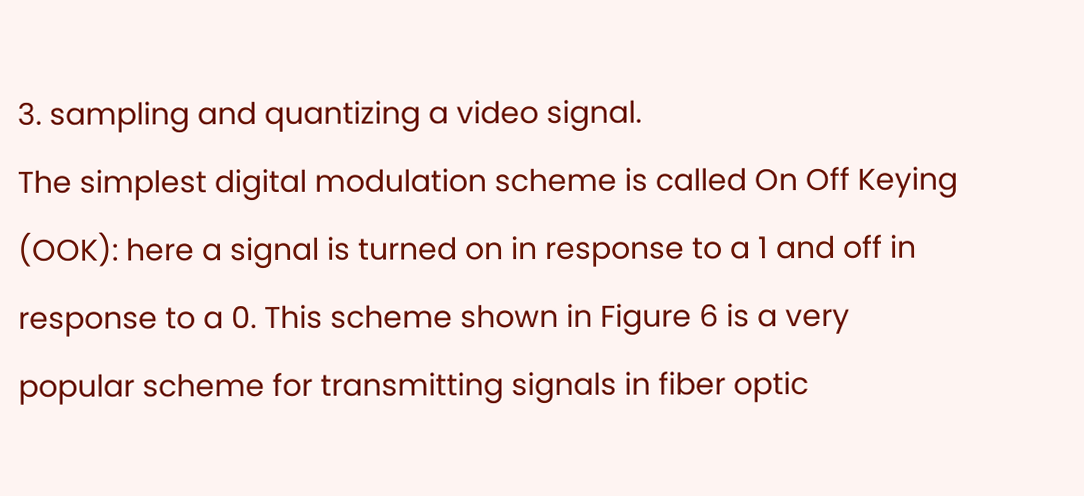3. sampling and quantizing a video signal.
The simplest digital modulation scheme is called On Off Keying (OOK): here a signal is turned on in response to a 1 and off in response to a 0. This scheme shown in Figure 6 is a very popular scheme for transmitting signals in fiber optic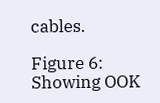cables.

Figure 6: Showing OOK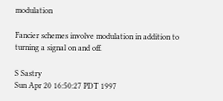modulation

Fancier schemes involve modulation in addition to turning a signal on and off.

S Sastry
Sun Apr 20 16:50:27 PDT 1997